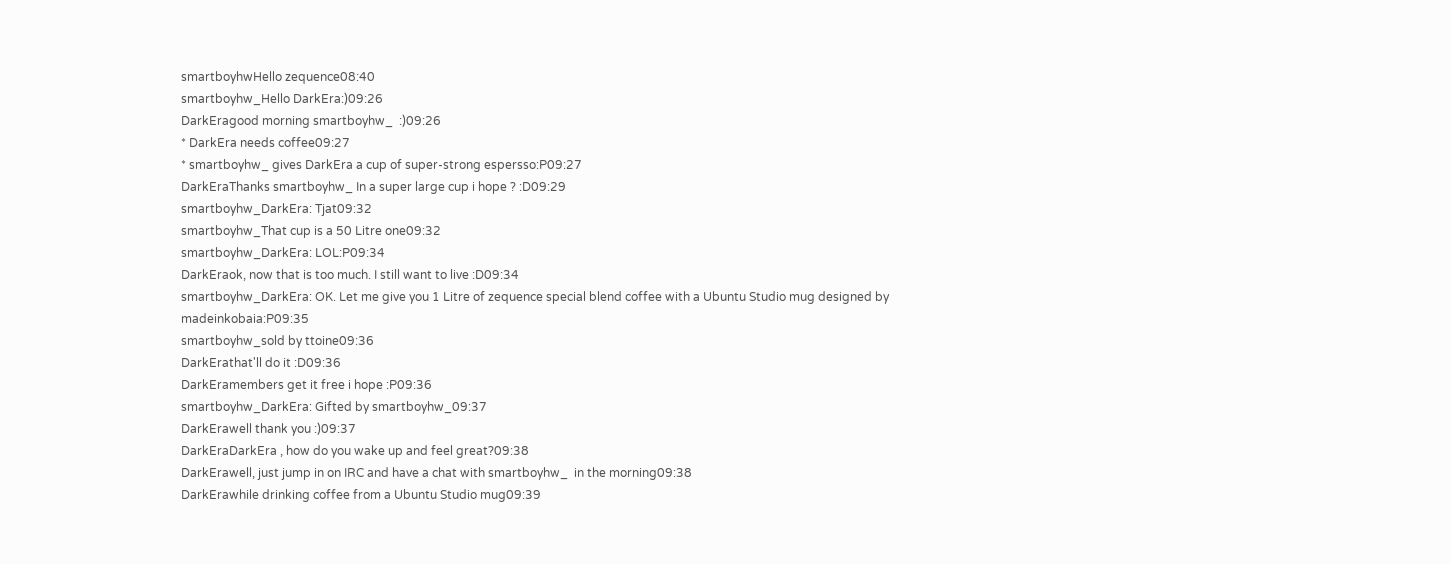smartboyhwHello zequence08:40
smartboyhw_Hello DarkEra:)09:26
DarkEragood morning smartboyhw_  :)09:26
* DarkEra needs coffee09:27
* smartboyhw_ gives DarkEra a cup of super-strong espersso:P09:27
DarkEraThanks smartboyhw_ In a super large cup i hope ? :D09:29
smartboyhw_DarkEra: Tjat09:32
smartboyhw_That cup is a 50 Litre one09:32
smartboyhw_DarkEra: LOL:P09:34
DarkEraok, now that is too much. I still want to live :D09:34
smartboyhw_DarkEra: OK. Let me give you 1 Litre of zequence special blend coffee with a Ubuntu Studio mug designed by madeinkobaia:P09:35
smartboyhw_sold by ttoine09:36
DarkErathat'll do it :D09:36
DarkEramembers get it free i hope :P09:36
smartboyhw_DarkEra: Gifted by smartboyhw_09:37
DarkErawell thank you :)09:37
DarkEraDarkEra , how do you wake up and feel great?09:38
DarkErawell, just jump in on IRC and have a chat with smartboyhw_  in the morning09:38
DarkErawhile drinking coffee from a Ubuntu Studio mug09:39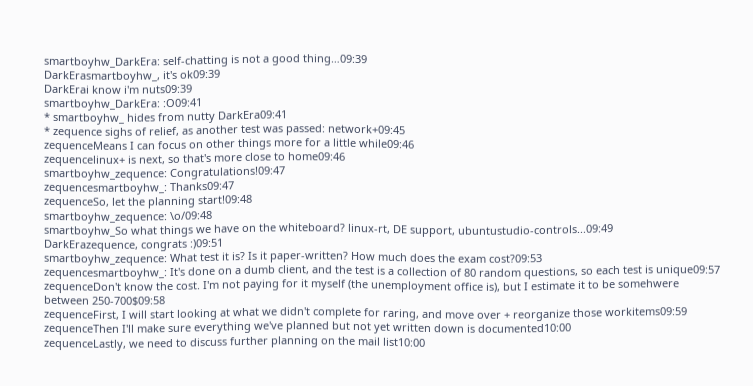smartboyhw_DarkEra: self-chatting is not a good thing…09:39
DarkErasmartboyhw_, it's ok09:39
DarkErai know i'm nuts09:39
smartboyhw_DarkEra: :O09:41
* smartboyhw_ hides from nutty DarkEra09:41
* zequence sighs of relief, as another test was passed: network+09:45
zequenceMeans I can focus on other things more for a little while09:46
zequencelinux+ is next, so that's more close to home09:46
smartboyhw_zequence: Congratulations!09:47
zequencesmartboyhw_: Thanks09:47
zequenceSo, let the planning start!09:48
smartboyhw_zequence: \o/09:48
smartboyhw_So what things we have on the whiteboard? linux-rt, DE support, ubuntustudio-controls...09:49
DarkErazequence, congrats :)09:51
smartboyhw_zequence: What test it is? Is it paper-written? How much does the exam cost?09:53
zequencesmartboyhw_: It's done on a dumb client, and the test is a collection of 80 random questions, so each test is unique09:57
zequenceDon't know the cost. I'm not paying for it myself (the unemployment office is), but I estimate it to be somehwere between 250-700$09:58
zequenceFirst, I will start looking at what we didn't complete for raring, and move over + reorganize those workitems09:59
zequenceThen I'll make sure everything we've planned but not yet written down is documented10:00
zequenceLastly, we need to discuss further planning on the mail list10:00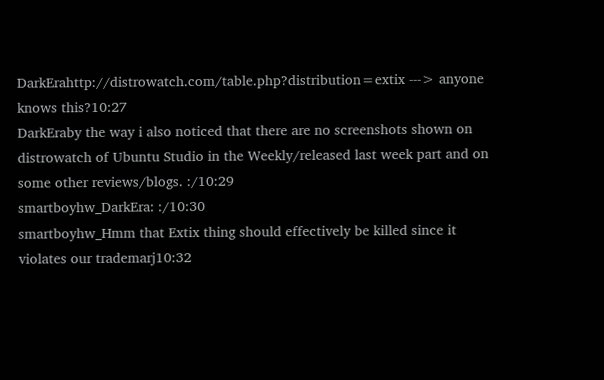DarkErahttp://distrowatch.com/table.php?distribution=extix ---> anyone knows this?10:27
DarkEraby the way i also noticed that there are no screenshots shown on distrowatch of Ubuntu Studio in the Weekly/released last week part and on some other reviews/blogs. :/10:29
smartboyhw_DarkEra: :/10:30
smartboyhw_Hmm that Extix thing should effectively be killed since it violates our trademarj10:32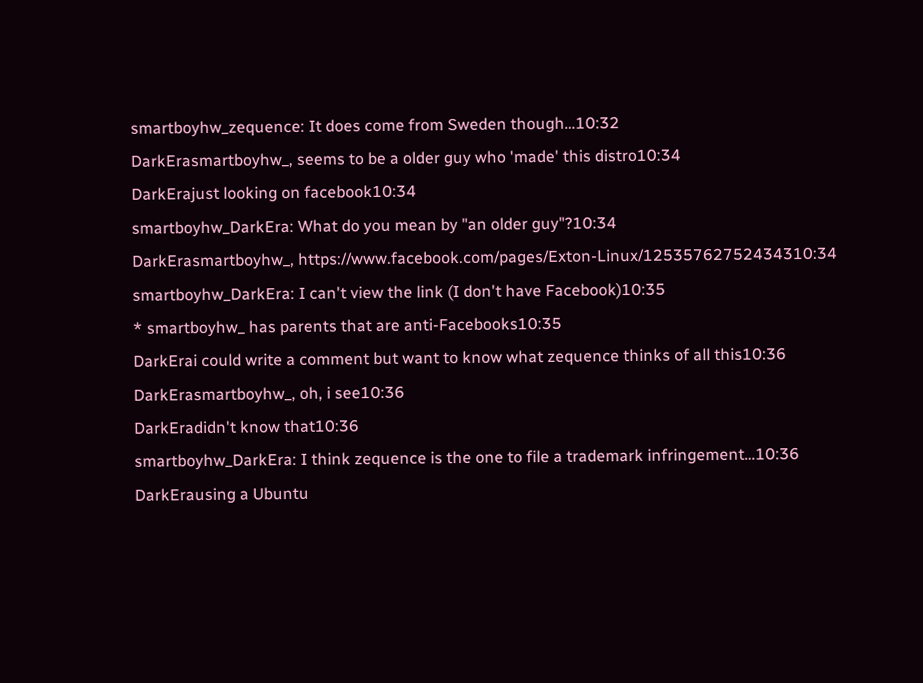smartboyhw_zequence: It does come from Sweden though…10:32
DarkErasmartboyhw_, seems to be a older guy who 'made' this distro10:34
DarkErajust looking on facebook10:34
smartboyhw_DarkEra: What do you mean by "an older guy"?10:34
DarkErasmartboyhw_, https://www.facebook.com/pages/Exton-Linux/12535762752434310:34
smartboyhw_DarkEra: I can't view the link (I don't have Facebook)10:35
* smartboyhw_ has parents that are anti-Facebooks10:35
DarkErai could write a comment but want to know what zequence thinks of all this10:36
DarkErasmartboyhw_, oh, i see10:36
DarkEradidn't know that10:36
smartboyhw_DarkEra: I think zequence is the one to file a trademark infringement…10:36
DarkErausing a Ubuntu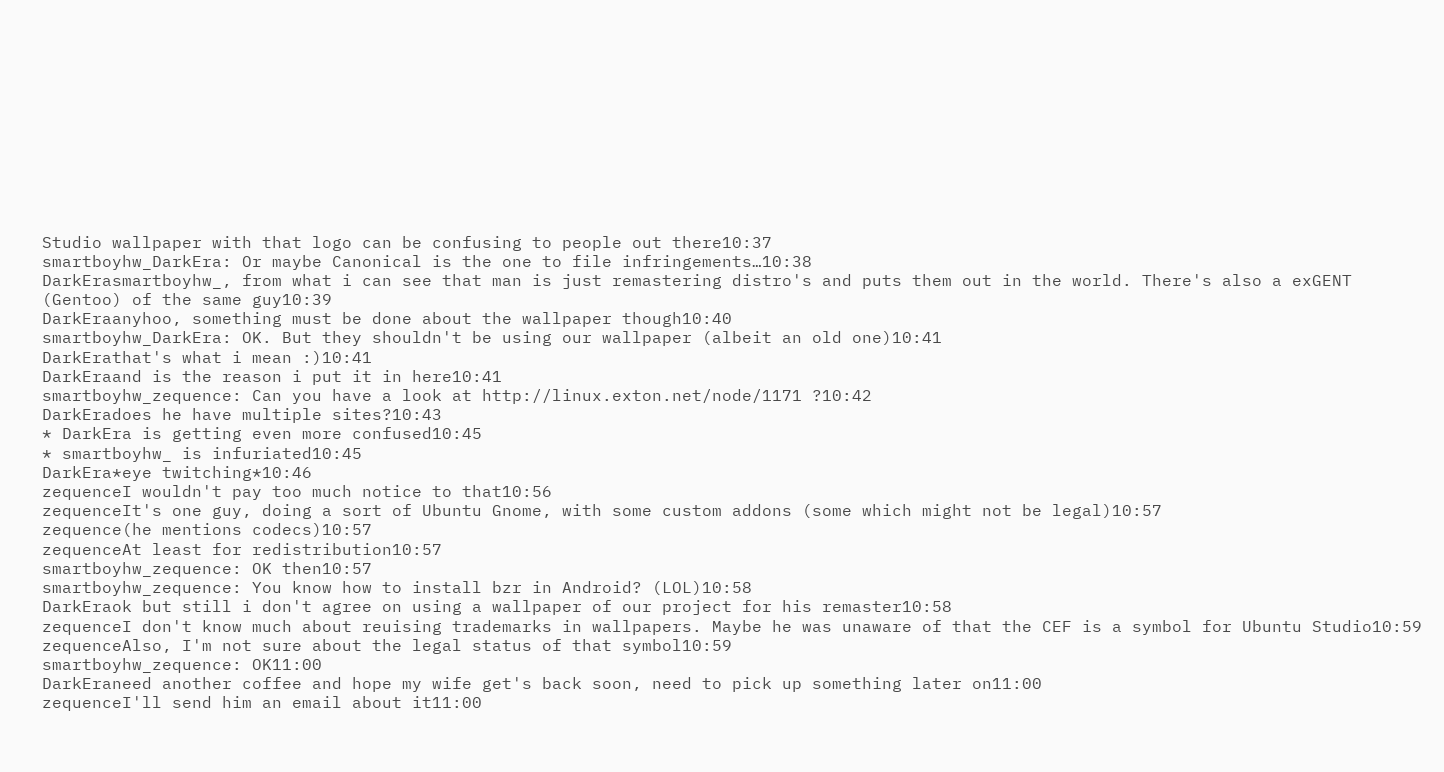Studio wallpaper with that logo can be confusing to people out there10:37
smartboyhw_DarkEra: Or maybe Canonical is the one to file infringements…10:38
DarkErasmartboyhw_, from what i can see that man is just remastering distro's and puts them out in the world. There's also a exGENT (Gentoo) of the same guy10:39
DarkEraanyhoo, something must be done about the wallpaper though10:40
smartboyhw_DarkEra: OK. But they shouldn't be using our wallpaper (albeit an old one)10:41
DarkErathat's what i mean :)10:41
DarkEraand is the reason i put it in here10:41
smartboyhw_zequence: Can you have a look at http://linux.exton.net/node/1171 ?10:42
DarkEradoes he have multiple sites?10:43
* DarkEra is getting even more confused10:45
* smartboyhw_ is infuriated10:45
DarkEra*eye twitching*10:46
zequenceI wouldn't pay too much notice to that10:56
zequenceIt's one guy, doing a sort of Ubuntu Gnome, with some custom addons (some which might not be legal)10:57
zequence(he mentions codecs)10:57
zequenceAt least for redistribution10:57
smartboyhw_zequence: OK then10:57
smartboyhw_zequence: You know how to install bzr in Android? (LOL)10:58
DarkEraok but still i don't agree on using a wallpaper of our project for his remaster10:58
zequenceI don't know much about reuising trademarks in wallpapers. Maybe he was unaware of that the CEF is a symbol for Ubuntu Studio10:59
zequenceAlso, I'm not sure about the legal status of that symbol10:59
smartboyhw_zequence: OK11:00
DarkEraneed another coffee and hope my wife get's back soon, need to pick up something later on11:00
zequenceI'll send him an email about it11:00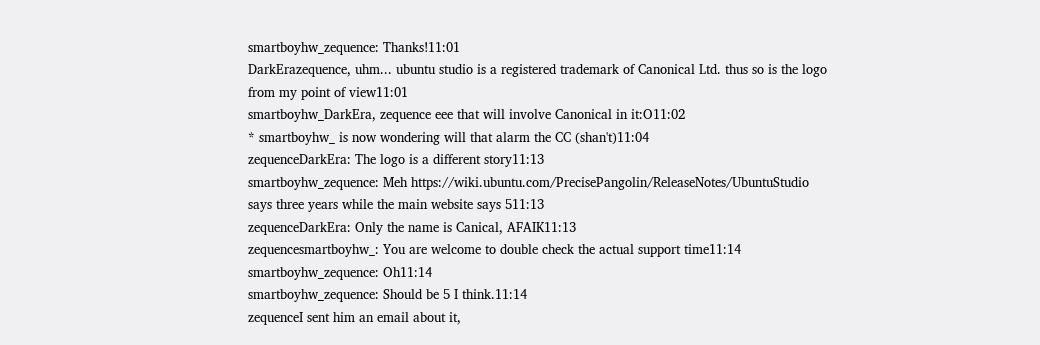smartboyhw_zequence: Thanks!11:01
DarkErazequence, uhm... ubuntu studio is a registered trademark of Canonical Ltd. thus so is the logo from my point of view11:01
smartboyhw_DarkEra, zequence eee that will involve Canonical in it:O11:02
* smartboyhw_ is now wondering will that alarm the CC (shan't)11:04
zequenceDarkEra: The logo is a different story11:13
smartboyhw_zequence: Meh https://wiki.ubuntu.com/PrecisePangolin/ReleaseNotes/UbuntuStudio says three years while the main website says 511:13
zequenceDarkEra: Only the name is Canical, AFAIK11:13
zequencesmartboyhw_: You are welcome to double check the actual support time11:14
smartboyhw_zequence: Oh11:14
smartboyhw_zequence: Should be 5 I think.11:14
zequenceI sent him an email about it,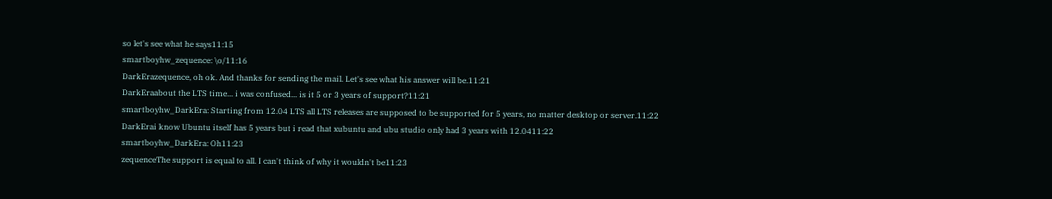so let's see what he says11:15
smartboyhw_zequence: \o/11:16
DarkErazequence, oh ok. And thanks for sending the mail. Let's see what his answer will be.11:21
DarkEraabout the LTS time... i was confused... is it 5 or 3 years of support?11:21
smartboyhw_DarkEra: Starting from 12.04 LTS all LTS releases are supposed to be supported for 5 years, no matter desktop or server.11:22
DarkErai know Ubuntu itself has 5 years but i read that xubuntu and ubu studio only had 3 years with 12.0411:22
smartboyhw_DarkEra: Oh11:23
zequenceThe support is equal to all. I can't think of why it wouldn't be11:23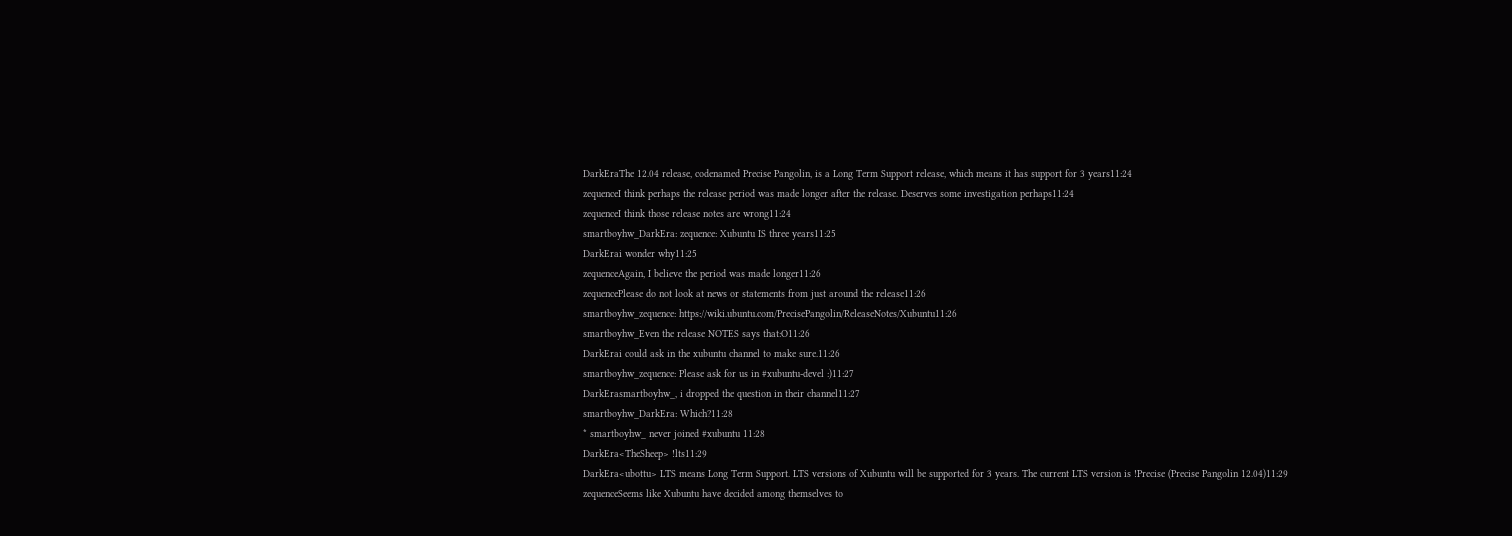DarkEraThe 12.04 release, codenamed Precise Pangolin, is a Long Term Support release, which means it has support for 3 years11:24
zequenceI think perhaps the release period was made longer after the release. Deserves some investigation perhaps11:24
zequenceI think those release notes are wrong11:24
smartboyhw_DarkEra: zequence: Xubuntu IS three years11:25
DarkErai wonder why11:25
zequenceAgain, I believe the period was made longer11:26
zequencePlease do not look at news or statements from just around the release11:26
smartboyhw_zequence: https://wiki.ubuntu.com/PrecisePangolin/ReleaseNotes/Xubuntu11:26
smartboyhw_Even the release NOTES says that:O11:26
DarkErai could ask in the xubuntu channel to make sure.11:26
smartboyhw_zequence: Please ask for us in #xubuntu-devel :)11:27
DarkErasmartboyhw_, i dropped the question in their channel11:27
smartboyhw_DarkEra: Which?11:28
* smartboyhw_ never joined #xubuntu 11:28
DarkEra<TheSheep> !lts11:29
DarkEra<ubottu> LTS means Long Term Support. LTS versions of Xubuntu will be supported for 3 years. The current LTS version is !Precise (Precise Pangolin 12.04)11:29
zequenceSeems like Xubuntu have decided among themselves to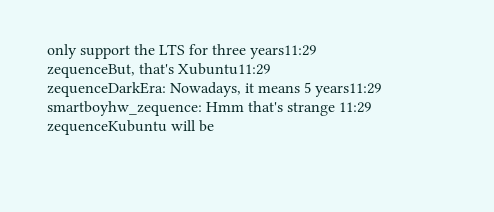only support the LTS for three years11:29
zequenceBut, that's Xubuntu11:29
zequenceDarkEra: Nowadays, it means 5 years11:29
smartboyhw_zequence: Hmm that's strange 11:29
zequenceKubuntu will be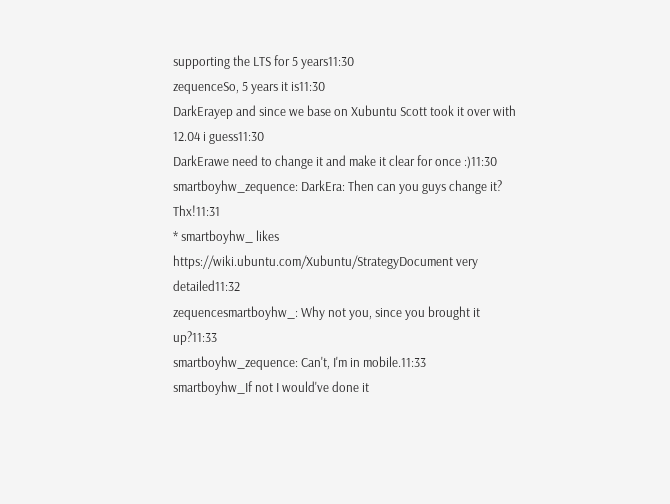supporting the LTS for 5 years11:30
zequenceSo, 5 years it is11:30
DarkErayep and since we base on Xubuntu Scott took it over with 12.04 i guess11:30
DarkErawe need to change it and make it clear for once :)11:30
smartboyhw_zequence: DarkEra: Then can you guys change it? Thx!11:31
* smartboyhw_ likes https://wiki.ubuntu.com/Xubuntu/StrategyDocument very detailed11:32
zequencesmartboyhw_: Why not you, since you brought it up?11:33
smartboyhw_zequence: Can't, I'm in mobile.11:33
smartboyhw_If not I would've done it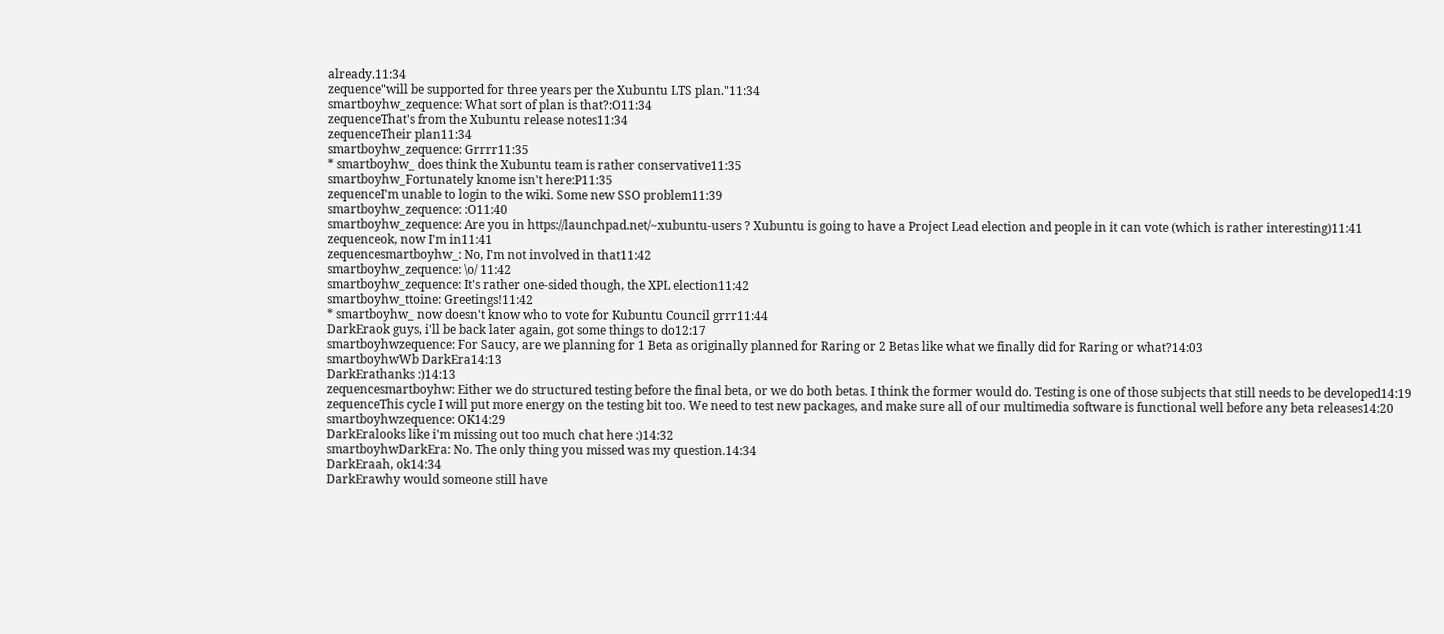already.11:34
zequence"will be supported for three years per the Xubuntu LTS plan."11:34
smartboyhw_zequence: What sort of plan is that?:O11:34
zequenceThat's from the Xubuntu release notes11:34
zequenceTheir plan11:34
smartboyhw_zequence: Grrrr11:35
* smartboyhw_ does think the Xubuntu team is rather conservative11:35
smartboyhw_Fortunately knome isn't here:P11:35
zequenceI'm unable to login to the wiki. Some new SSO problem11:39
smartboyhw_zequence: :O11:40
smartboyhw_zequence: Are you in https://launchpad.net/~xubuntu-users ? Xubuntu is going to have a Project Lead election and people in it can vote (which is rather interesting)11:41
zequenceok, now I'm in11:41
zequencesmartboyhw_: No, I'm not involved in that11:42
smartboyhw_zequence: \o/ 11:42
smartboyhw_zequence: It's rather one-sided though, the XPL election11:42
smartboyhw_ttoine: Greetings!11:42
* smartboyhw_ now doesn't know who to vote for Kubuntu Council grrr11:44
DarkEraok guys, i'll be back later again, got some things to do12:17
smartboyhwzequence: For Saucy, are we planning for 1 Beta as originally planned for Raring or 2 Betas like what we finally did for Raring or what?14:03
smartboyhwWb DarkEra14:13
DarkErathanks :)14:13
zequencesmartboyhw: Either we do structured testing before the final beta, or we do both betas. I think the former would do. Testing is one of those subjects that still needs to be developed14:19
zequenceThis cycle I will put more energy on the testing bit too. We need to test new packages, and make sure all of our multimedia software is functional well before any beta releases14:20
smartboyhwzequence: OK14:29
DarkEralooks like i'm missing out too much chat here :)14:32
smartboyhwDarkEra: No. The only thing you missed was my question.14:34
DarkEraah, ok14:34
DarkErawhy would someone still have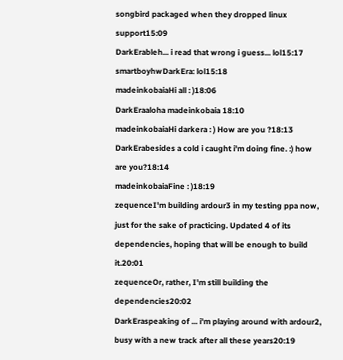songbird packaged when they dropped linux support15:09
DarkErableh... i read that wrong i guess... lol15:17
smartboyhwDarkEra: lol15:18
madeinkobaiaHi all : )18:06
DarkEraaloha madeinkobaia 18:10
madeinkobaiaHi darkera : ) How are you ?18:13
DarkErabesides a cold i caught i'm doing fine. :) how are you?18:14
madeinkobaiaFine : )18:19
zequenceI'm building ardour3 in my testing ppa now, just for the sake of practicing. Updated 4 of its dependencies, hoping that will be enough to build it.20:01
zequenceOr, rather, I'm still building the dependencies20:02
DarkEraspeaking of ... i'm playing around with ardour2, busy with a new track after all these years20:19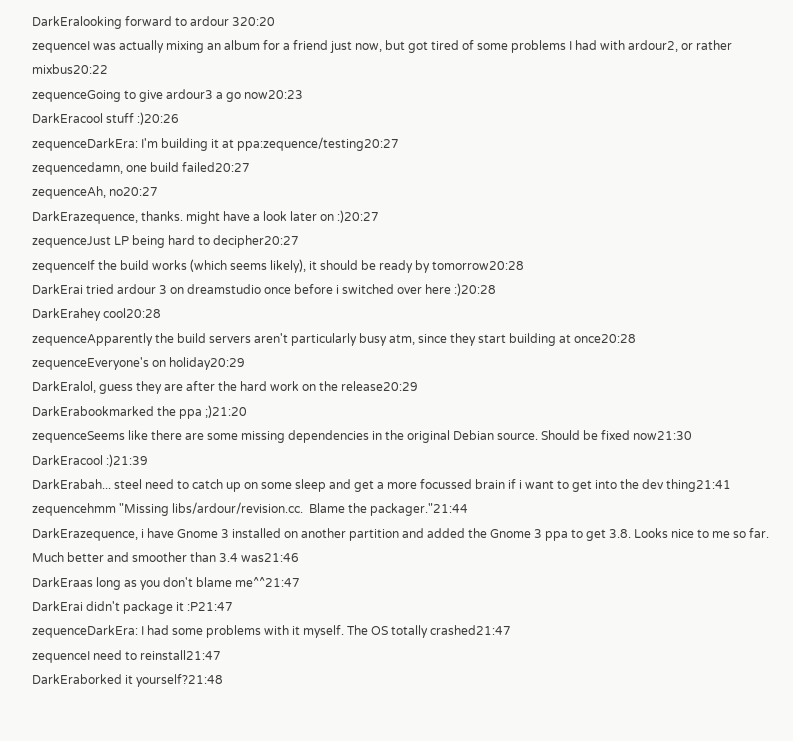DarkEralooking forward to ardour 320:20
zequenceI was actually mixing an album for a friend just now, but got tired of some problems I had with ardour2, or rather mixbus20:22
zequenceGoing to give ardour3 a go now20:23
DarkEracool stuff :)20:26
zequenceDarkEra: I'm building it at ppa:zequence/testing20:27
zequencedamn, one build failed20:27
zequenceAh, no20:27
DarkErazequence, thanks. might have a look later on :)20:27
zequenceJust LP being hard to decipher20:27
zequenceIf the build works (which seems likely), it should be ready by tomorrow20:28
DarkErai tried ardour 3 on dreamstudio once before i switched over here :)20:28
DarkErahey cool20:28
zequenceApparently the build servers aren't particularly busy atm, since they start building at once20:28
zequenceEveryone's on holiday20:29
DarkEralol, guess they are after the hard work on the release20:29
DarkErabookmarked the ppa ;)21:20
zequenceSeems like there are some missing dependencies in the original Debian source. Should be fixed now21:30
DarkEracool :)21:39
DarkErabah... steel need to catch up on some sleep and get a more focussed brain if i want to get into the dev thing21:41
zequencehmm "Missing libs/ardour/revision.cc.  Blame the packager."21:44
DarkErazequence, i have Gnome 3 installed on another partition and added the Gnome 3 ppa to get 3.8. Looks nice to me so far. Much better and smoother than 3.4 was21:46
DarkEraas long as you don't blame me^^21:47
DarkErai didn't package it :P21:47
zequenceDarkEra: I had some problems with it myself. The OS totally crashed21:47
zequenceI need to reinstall21:47
DarkEraborked it yourself?21:48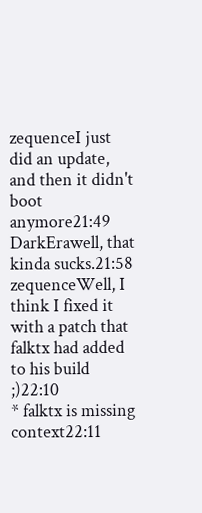zequenceI just did an update, and then it didn't boot anymore21:49
DarkErawell, that kinda sucks.21:58
zequenceWell, I think I fixed it with a patch that falktx had added to his build ;)22:10
* falktx is missing context22:11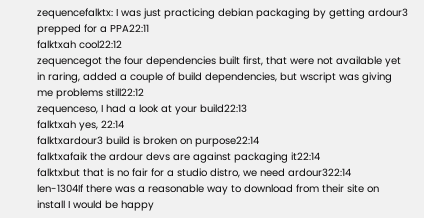zequencefalktx: I was just practicing debian packaging by getting ardour3 prepped for a PPA22:11
falktxah cool22:12
zequencegot the four dependencies built first, that were not available yet in raring, added a couple of build dependencies, but wscript was giving me problems still22:12
zequenceso, I had a look at your build22:13
falktxah yes, 22:14
falktxardour3 build is broken on purpose22:14
falktxafaik the ardour devs are against packaging it22:14
falktxbut that is no fair for a studio distro, we need ardour322:14
len-1304If there was a reasonable way to download from their site on install I would be happy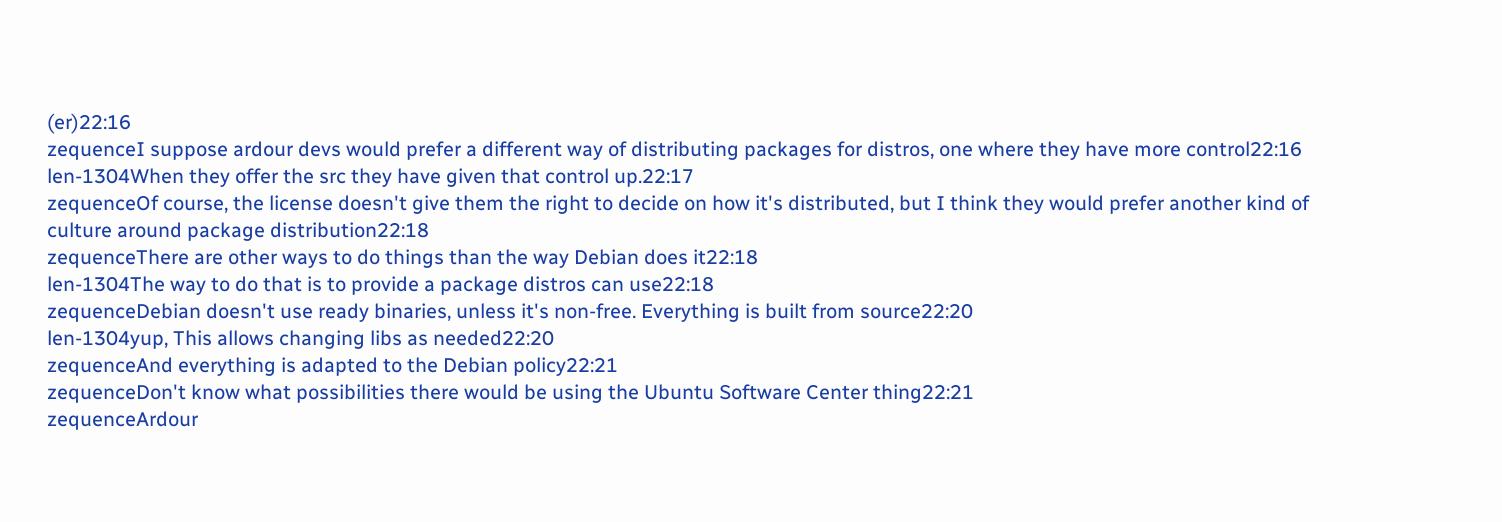(er)22:16
zequenceI suppose ardour devs would prefer a different way of distributing packages for distros, one where they have more control22:16
len-1304When they offer the src they have given that control up.22:17
zequenceOf course, the license doesn't give them the right to decide on how it's distributed, but I think they would prefer another kind of culture around package distribution22:18
zequenceThere are other ways to do things than the way Debian does it22:18
len-1304The way to do that is to provide a package distros can use22:18
zequenceDebian doesn't use ready binaries, unless it's non-free. Everything is built from source22:20
len-1304yup, This allows changing libs as needed22:20
zequenceAnd everything is adapted to the Debian policy22:21
zequenceDon't know what possibilities there would be using the Ubuntu Software Center thing22:21
zequenceArdour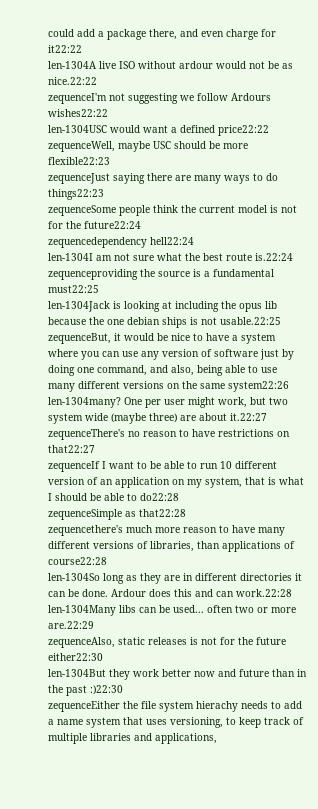could add a package there, and even charge for it22:22
len-1304A live ISO without ardour would not be as nice.22:22
zequenceI'm not suggesting we follow Ardours wishes22:22
len-1304USC would want a defined price22:22
zequenceWell, maybe USC should be more flexible22:23
zequenceJust saying there are many ways to do things22:23
zequenceSome people think the current model is not for the future22:24
zequencedependency hell22:24
len-1304I am not sure what the best route is.22:24
zequenceproviding the source is a fundamental must22:25
len-1304Jack is looking at including the opus lib because the one debian ships is not usable.22:25
zequenceBut, it would be nice to have a system where you can use any version of software just by doing one command, and also, being able to use many different versions on the same system22:26
len-1304many? One per user might work, but two system wide (maybe three) are about it.22:27
zequenceThere's no reason to have restrictions on that22:27
zequenceIf I want to be able to run 10 different version of an application on my system, that is what I should be able to do22:28
zequenceSimple as that22:28
zequencethere's much more reason to have many different versions of libraries, than applications of course22:28
len-1304So long as they are in different directories it can be done. Ardour does this and can work.22:28
len-1304Many libs can be used... often two or more are.22:29
zequenceAlso, static releases is not for the future either22:30
len-1304But they work better now and future than in the past :)22:30
zequenceEither the file system hierachy needs to add a name system that uses versioning, to keep track of multiple libraries and applications,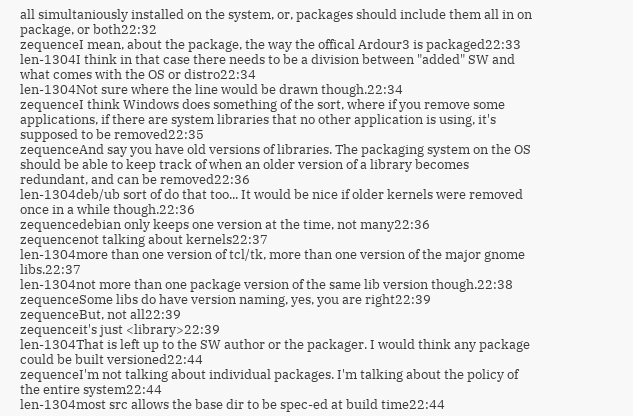all simultaniously installed on the system, or, packages should include them all in on package, or both22:32
zequenceI mean, about the package, the way the offical Ardour3 is packaged22:33
len-1304I think in that case there needs to be a division between "added" SW and what comes with the OS or distro22:34
len-1304Not sure where the line would be drawn though.22:34
zequenceI think Windows does something of the sort, where if you remove some applications, if there are system libraries that no other application is using, it's supposed to be removed22:35
zequenceAnd say you have old versions of libraries. The packaging system on the OS should be able to keep track of when an older version of a library becomes redundant, and can be removed22:36
len-1304deb/ub sort of do that too... It would be nice if older kernels were removed once in a while though.22:36
zequencedebian only keeps one version at the time, not many22:36
zequencenot talking about kernels22:37
len-1304more than one version of tcl/tk, more than one version of the major gnome libs.22:37
len-1304not more than one package version of the same lib version though.22:38
zequenceSome libs do have version naming, yes, you are right22:39
zequenceBut, not all22:39
zequenceit's just <library>22:39
len-1304That is left up to the SW author or the packager. I would think any package could be built versioned22:44
zequenceI'm not talking about individual packages. I'm talking about the policy of the entire system22:44
len-1304most src allows the base dir to be spec-ed at build time22:44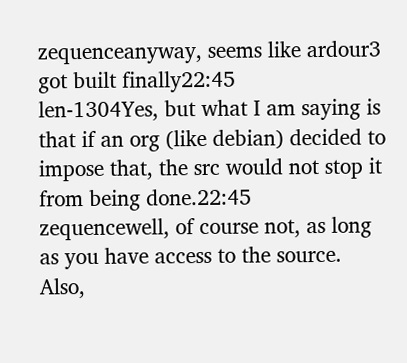zequenceanyway, seems like ardour3 got built finally22:45
len-1304Yes, but what I am saying is that if an org (like debian) decided to impose that, the src would not stop it from being done.22:45
zequencewell, of course not, as long as you have access to the source. Also,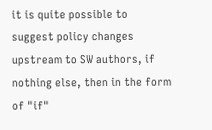it is quite possible to suggest policy changes upstream to SW authors, if nothing else, then in the form of "if"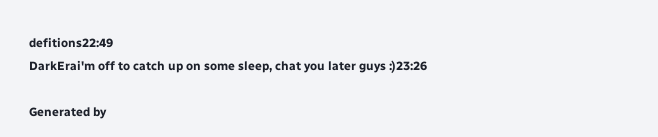defitions22:49
DarkErai'm off to catch up on some sleep, chat you later guys :)23:26

Generated by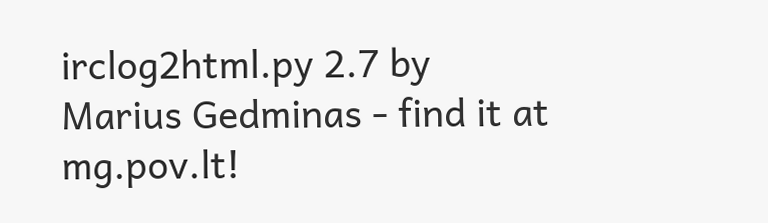irclog2html.py 2.7 by Marius Gedminas - find it at mg.pov.lt!